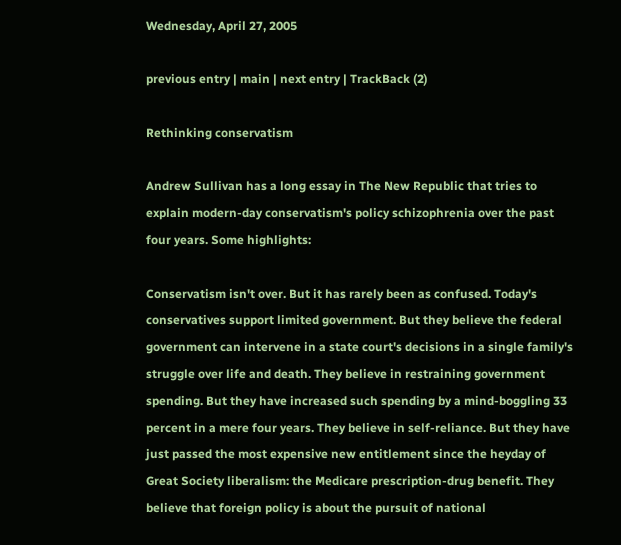Wednesday, April 27, 2005

previous entry | main | next entry | TrackBack (2)

Rethinking conservatism

Andrew Sullivan has a long essay in The New Republic that tries to explain modern-day conservatism's policy schizophrenia over the past four years. Some highlights:

Conservatism isn't over. But it has rarely been as confused. Today's conservatives support limited government. But they believe the federal government can intervene in a state court's decisions in a single family's struggle over life and death. They believe in restraining government spending. But they have increased such spending by a mind-boggling 33 percent in a mere four years. They believe in self-reliance. But they have just passed the most expensive new entitlement since the heyday of Great Society liberalism: the Medicare prescription-drug benefit. They believe that foreign policy is about the pursuit of national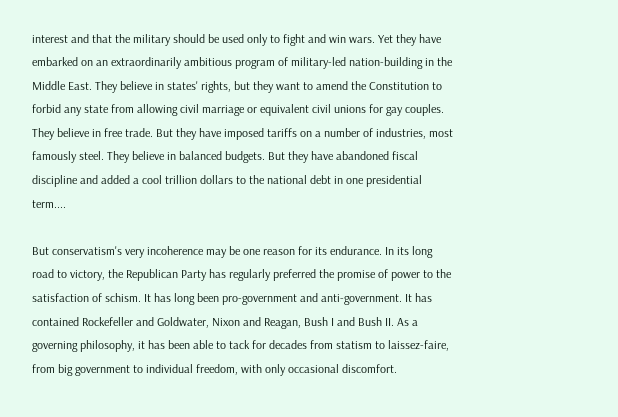interest and that the military should be used only to fight and win wars. Yet they have embarked on an extraordinarily ambitious program of military-led nation-building in the Middle East. They believe in states' rights, but they want to amend the Constitution to forbid any state from allowing civil marriage or equivalent civil unions for gay couples. They believe in free trade. But they have imposed tariffs on a number of industries, most famously steel. They believe in balanced budgets. But they have abandoned fiscal discipline and added a cool trillion dollars to the national debt in one presidential term....

But conservatism's very incoherence may be one reason for its endurance. In its long road to victory, the Republican Party has regularly preferred the promise of power to the satisfaction of schism. It has long been pro-government and anti-government. It has contained Rockefeller and Goldwater, Nixon and Reagan, Bush I and Bush II. As a governing philosophy, it has been able to tack for decades from statism to laissez-faire, from big government to individual freedom, with only occasional discomfort.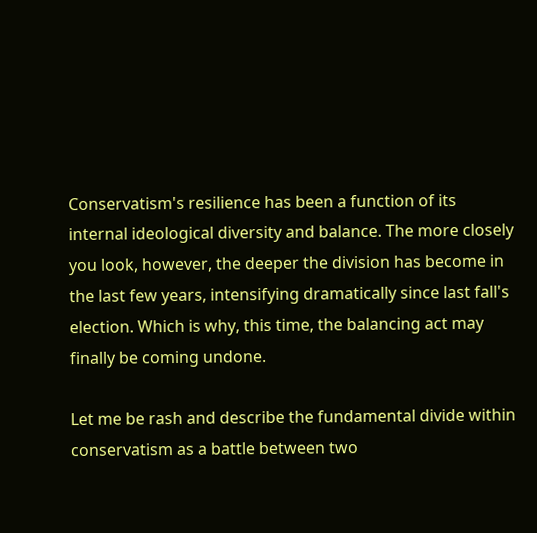Conservatism's resilience has been a function of its internal ideological diversity and balance. The more closely you look, however, the deeper the division has become in the last few years, intensifying dramatically since last fall's election. Which is why, this time, the balancing act may finally be coming undone.

Let me be rash and describe the fundamental divide within conservatism as a battle between two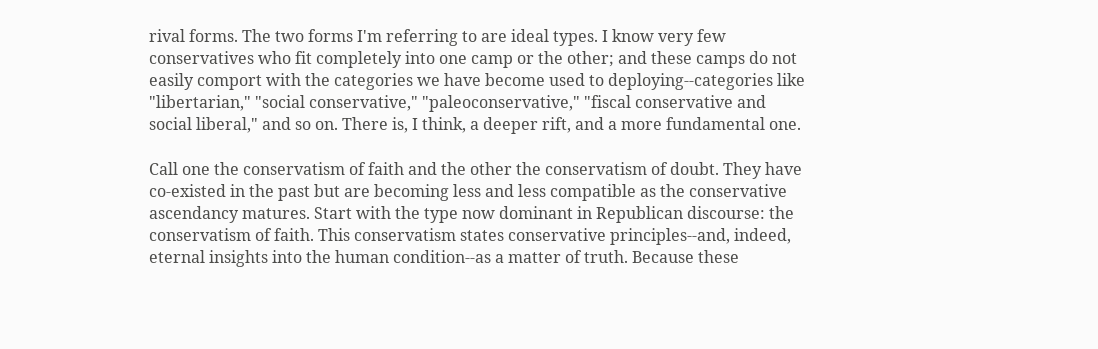rival forms. The two forms I'm referring to are ideal types. I know very few conservatives who fit completely into one camp or the other; and these camps do not easily comport with the categories we have become used to deploying--categories like "libertarian," "social conservative," "paleoconservative," "fiscal conservative and social liberal," and so on. There is, I think, a deeper rift, and a more fundamental one.

Call one the conservatism of faith and the other the conservatism of doubt. They have co-existed in the past but are becoming less and less compatible as the conservative ascendancy matures. Start with the type now dominant in Republican discourse: the conservatism of faith. This conservatism states conservative principles--and, indeed, eternal insights into the human condition--as a matter of truth. Because these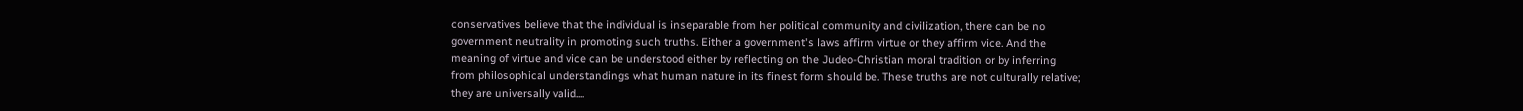conservatives believe that the individual is inseparable from her political community and civilization, there can be no government neutrality in promoting such truths. Either a government's laws affirm virtue or they affirm vice. And the meaning of virtue and vice can be understood either by reflecting on the Judeo-Christian moral tradition or by inferring from philosophical understandings what human nature in its finest form should be. These truths are not culturally relative; they are universally valid....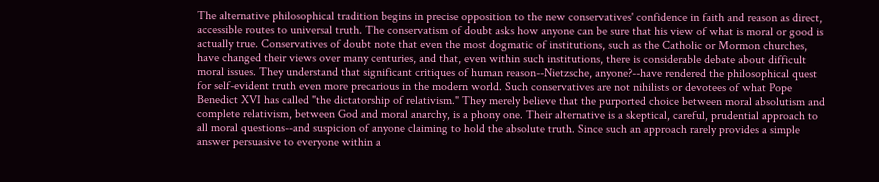The alternative philosophical tradition begins in precise opposition to the new conservatives' confidence in faith and reason as direct, accessible routes to universal truth. The conservatism of doubt asks how anyone can be sure that his view of what is moral or good is actually true. Conservatives of doubt note that even the most dogmatic of institutions, such as the Catholic or Mormon churches, have changed their views over many centuries, and that, even within such institutions, there is considerable debate about difficult moral issues. They understand that significant critiques of human reason--Nietzsche, anyone?--have rendered the philosophical quest for self-evident truth even more precarious in the modern world. Such conservatives are not nihilists or devotees of what Pope Benedict XVI has called "the dictatorship of relativism." They merely believe that the purported choice between moral absolutism and complete relativism, between God and moral anarchy, is a phony one. Their alternative is a skeptical, careful, prudential approach to all moral questions--and suspicion of anyone claiming to hold the absolute truth. Since such an approach rarely provides a simple answer persuasive to everyone within a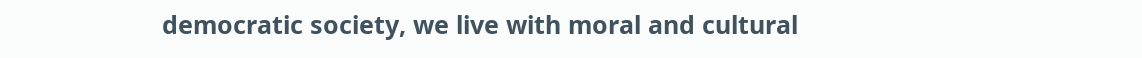democratic society, we live with moral and cultural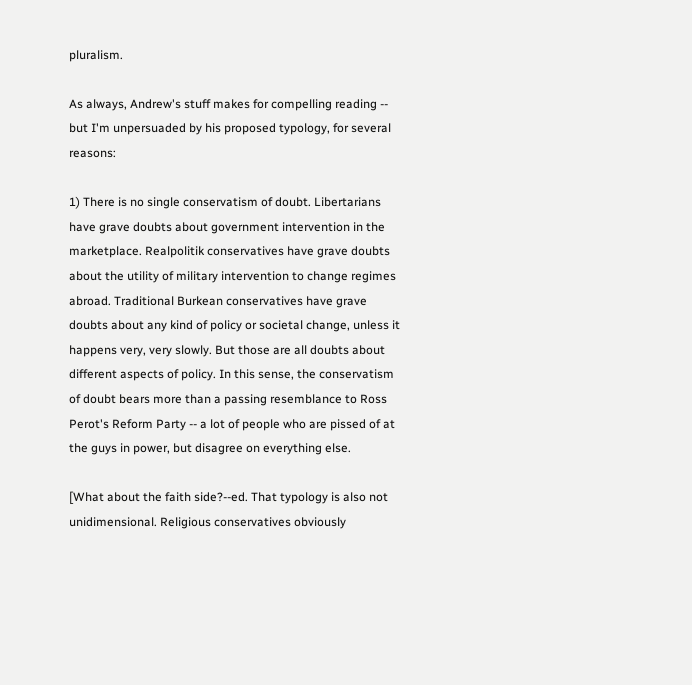pluralism.

As always, Andrew's stuff makes for compelling reading -- but I'm unpersuaded by his proposed typology, for several reasons:

1) There is no single conservatism of doubt. Libertarians have grave doubts about government intervention in the marketplace. Realpolitik conservatives have grave doubts about the utility of military intervention to change regimes abroad. Traditional Burkean conservatives have grave doubts about any kind of policy or societal change, unless it happens very, very slowly. But those are all doubts about different aspects of policy. In this sense, the conservatism of doubt bears more than a passing resemblance to Ross Perot's Reform Party -- a lot of people who are pissed of at the guys in power, but disagree on everything else.

[What about the faith side?--ed. That typology is also not unidimensional. Religious conservatives obviously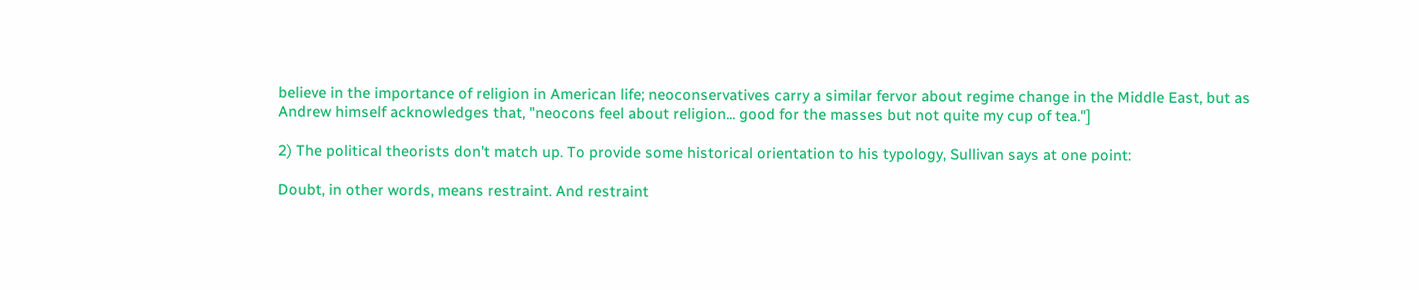believe in the importance of religion in American life; neoconservatives carry a similar fervor about regime change in the Middle East, but as Andrew himself acknowledges that, "neocons feel about religion... good for the masses but not quite my cup of tea."]

2) The political theorists don't match up. To provide some historical orientation to his typology, Sullivan says at one point:

Doubt, in other words, means restraint. And restraint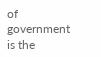of government is the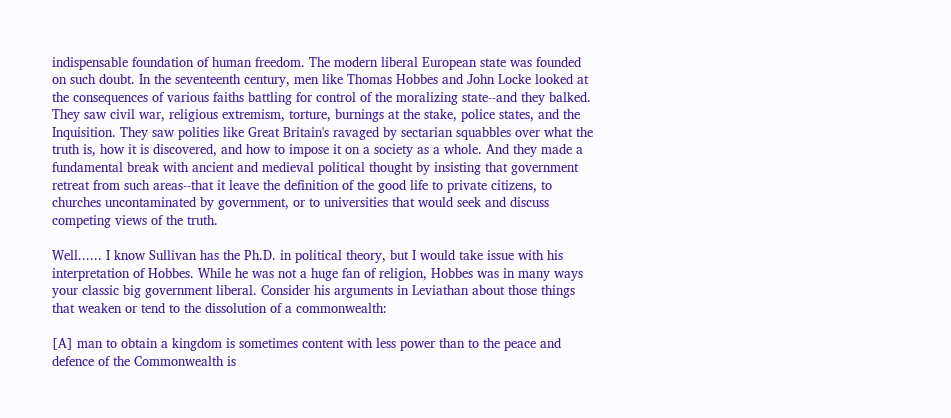indispensable foundation of human freedom. The modern liberal European state was founded on such doubt. In the seventeenth century, men like Thomas Hobbes and John Locke looked at the consequences of various faiths battling for control of the moralizing state--and they balked. They saw civil war, religious extremism, torture, burnings at the stake, police states, and the Inquisition. They saw polities like Great Britain's ravaged by sectarian squabbles over what the truth is, how it is discovered, and how to impose it on a society as a whole. And they made a fundamental break with ancient and medieval political thought by insisting that government retreat from such areas--that it leave the definition of the good life to private citizens, to churches uncontaminated by government, or to universities that would seek and discuss competing views of the truth.

Well...... I know Sullivan has the Ph.D. in political theory, but I would take issue with his interpretation of Hobbes. While he was not a huge fan of religion, Hobbes was in many ways your classic big government liberal. Consider his arguments in Leviathan about those things that weaken or tend to the dissolution of a commonwealth:

[A] man to obtain a kingdom is sometimes content with less power than to the peace and defence of the Commonwealth is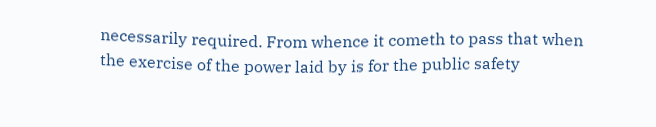necessarily required. From whence it cometh to pass that when the exercise of the power laid by is for the public safety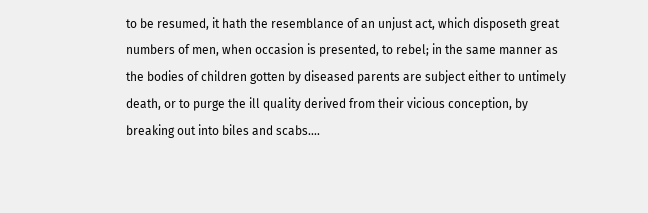to be resumed, it hath the resemblance of an unjust act, which disposeth great numbers of men, when occasion is presented, to rebel; in the same manner as the bodies of children gotten by diseased parents are subject either to untimely death, or to purge the ill quality derived from their vicious conception, by breaking out into biles and scabs....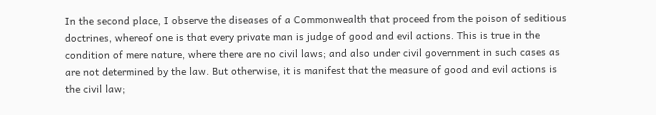In the second place, I observe the diseases of a Commonwealth that proceed from the poison of seditious doctrines, whereof one is that every private man is judge of good and evil actions. This is true in the condition of mere nature, where there are no civil laws; and also under civil government in such cases as are not determined by the law. But otherwise, it is manifest that the measure of good and evil actions is the civil law;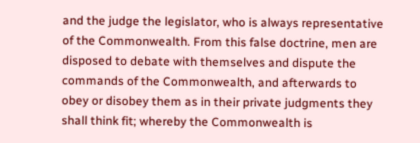and the judge the legislator, who is always representative of the Commonwealth. From this false doctrine, men are disposed to debate with themselves and dispute the commands of the Commonwealth, and afterwards to obey or disobey them as in their private judgments they shall think fit; whereby the Commonwealth is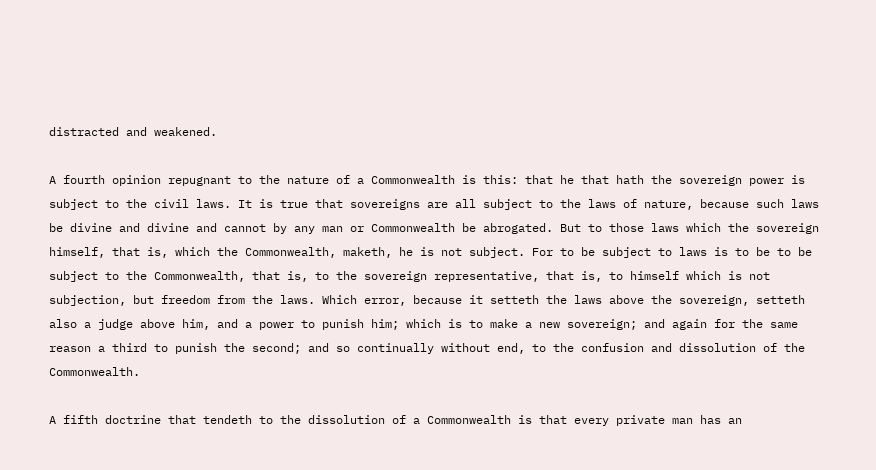distracted and weakened.

A fourth opinion repugnant to the nature of a Commonwealth is this: that he that hath the sovereign power is subject to the civil laws. It is true that sovereigns are all subject to the laws of nature, because such laws be divine and divine and cannot by any man or Commonwealth be abrogated. But to those laws which the sovereign himself, that is, which the Commonwealth, maketh, he is not subject. For to be subject to laws is to be to be subject to the Commonwealth, that is, to the sovereign representative, that is, to himself which is not subjection, but freedom from the laws. Which error, because it setteth the laws above the sovereign, setteth also a judge above him, and a power to punish him; which is to make a new sovereign; and again for the same reason a third to punish the second; and so continually without end, to the confusion and dissolution of the Commonwealth.

A fifth doctrine that tendeth to the dissolution of a Commonwealth is that every private man has an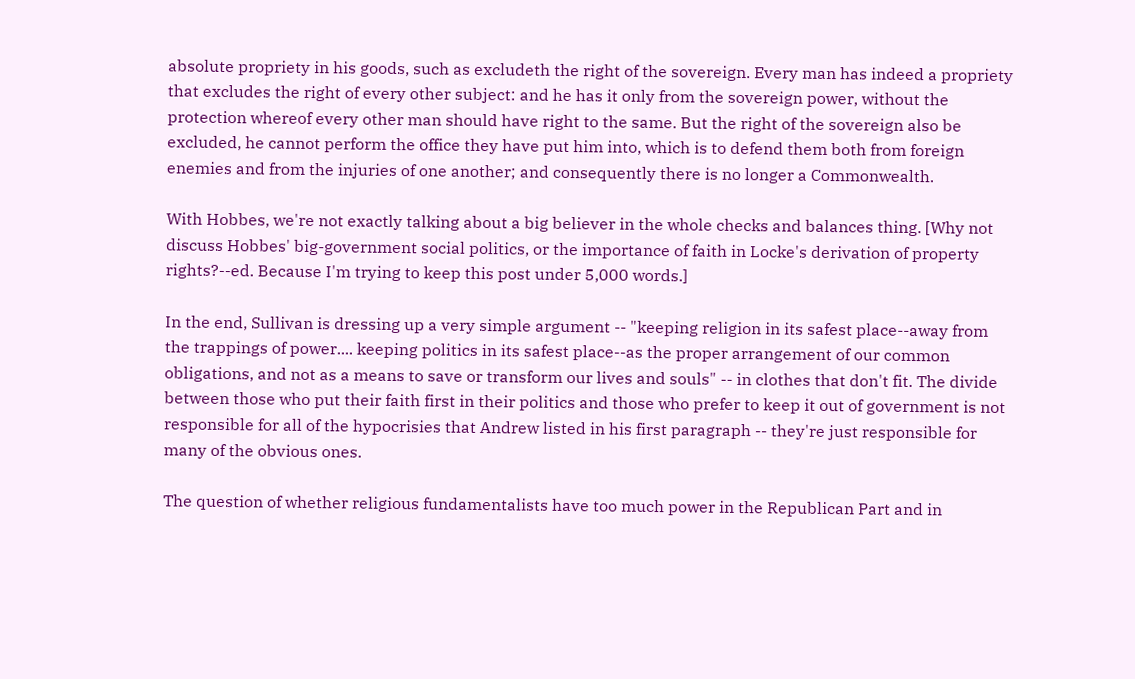absolute propriety in his goods, such as excludeth the right of the sovereign. Every man has indeed a propriety that excludes the right of every other subject: and he has it only from the sovereign power, without the protection whereof every other man should have right to the same. But the right of the sovereign also be excluded, he cannot perform the office they have put him into, which is to defend them both from foreign enemies and from the injuries of one another; and consequently there is no longer a Commonwealth.

With Hobbes, we're not exactly talking about a big believer in the whole checks and balances thing. [Why not discuss Hobbes' big-government social politics, or the importance of faith in Locke's derivation of property rights?--ed. Because I'm trying to keep this post under 5,000 words.]

In the end, Sullivan is dressing up a very simple argument -- "keeping religion in its safest place--away from the trappings of power.... keeping politics in its safest place--as the proper arrangement of our common obligations, and not as a means to save or transform our lives and souls" -- in clothes that don't fit. The divide between those who put their faith first in their politics and those who prefer to keep it out of government is not responsible for all of the hypocrisies that Andrew listed in his first paragraph -- they're just responsible for many of the obvious ones.

The question of whether religious fundamentalists have too much power in the Republican Part and in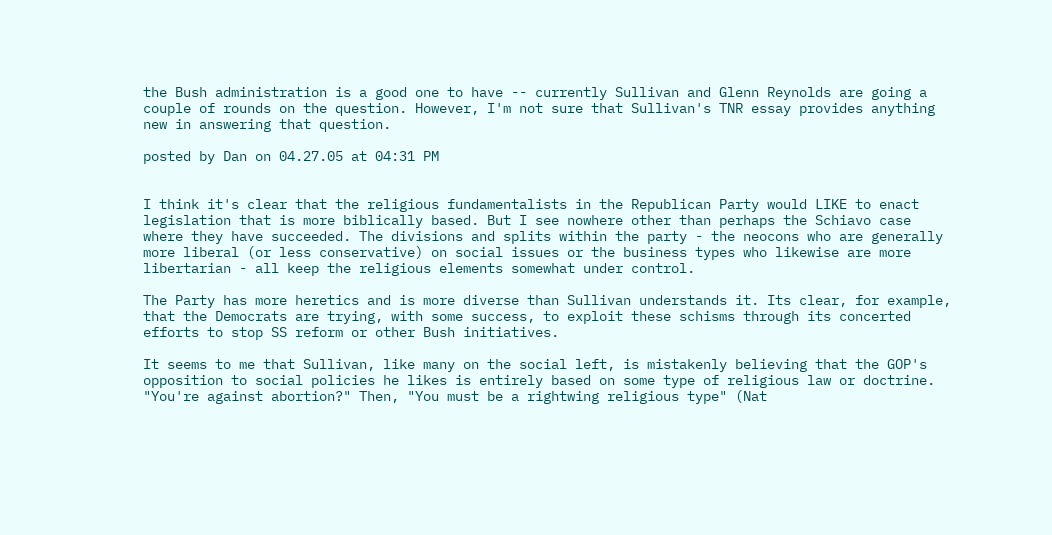the Bush administration is a good one to have -- currently Sullivan and Glenn Reynolds are going a couple of rounds on the question. However, I'm not sure that Sullivan's TNR essay provides anything new in answering that question.

posted by Dan on 04.27.05 at 04:31 PM


I think it's clear that the religious fundamentalists in the Republican Party would LIKE to enact legislation that is more biblically based. But I see nowhere other than perhaps the Schiavo case where they have succeeded. The divisions and splits within the party - the neocons who are generally more liberal (or less conservative) on social issues or the business types who likewise are more libertarian - all keep the religious elements somewhat under control.

The Party has more heretics and is more diverse than Sullivan understands it. Its clear, for example, that the Democrats are trying, with some success, to exploit these schisms through its concerted efforts to stop SS reform or other Bush initiatives.

It seems to me that Sullivan, like many on the social left, is mistakenly believing that the GOP's opposition to social policies he likes is entirely based on some type of religious law or doctrine. "You're against abortion?" Then, "You must be a rightwing religious type" (Nat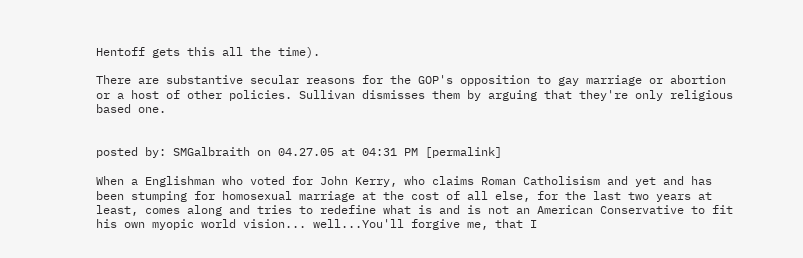Hentoff gets this all the time).

There are substantive secular reasons for the GOP's opposition to gay marriage or abortion or a host of other policies. Sullivan dismisses them by arguing that they're only religious based one.


posted by: SMGalbraith on 04.27.05 at 04:31 PM [permalink]

When a Englishman who voted for John Kerry, who claims Roman Catholisism and yet and has been stumping for homosexual marriage at the cost of all else, for the last two years at least, comes along and tries to redefine what is and is not an American Conservative to fit his own myopic world vision... well...You'll forgive me, that I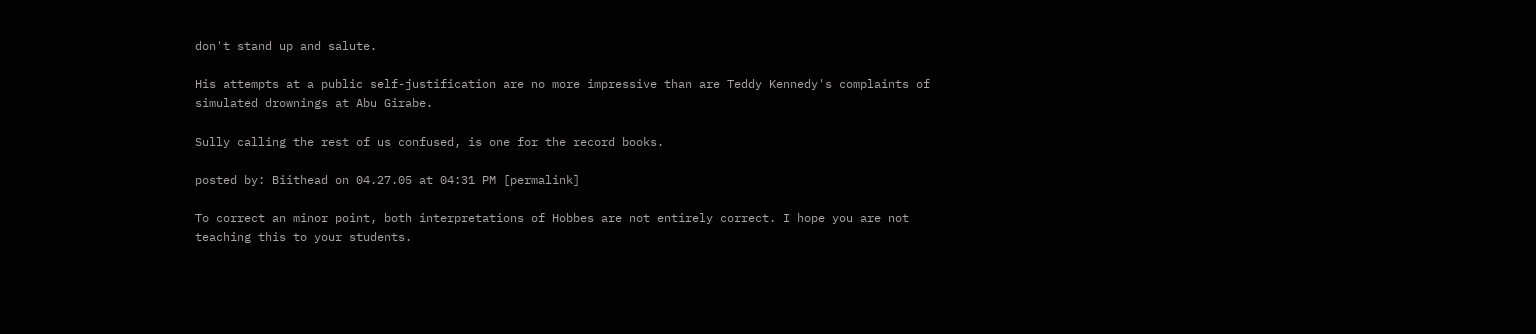don't stand up and salute.

His attempts at a public self-justification are no more impressive than are Teddy Kennedy's complaints of simulated drownings at Abu Girabe.

Sully calling the rest of us confused, is one for the record books.

posted by: Biithead on 04.27.05 at 04:31 PM [permalink]

To correct an minor point, both interpretations of Hobbes are not entirely correct. I hope you are not teaching this to your students.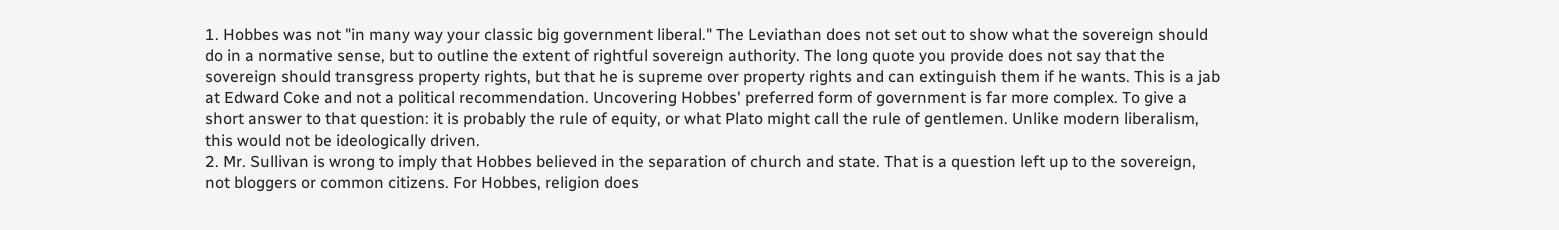1. Hobbes was not "in many way your classic big government liberal." The Leviathan does not set out to show what the sovereign should do in a normative sense, but to outline the extent of rightful sovereign authority. The long quote you provide does not say that the sovereign should transgress property rights, but that he is supreme over property rights and can extinguish them if he wants. This is a jab at Edward Coke and not a political recommendation. Uncovering Hobbes' preferred form of government is far more complex. To give a short answer to that question: it is probably the rule of equity, or what Plato might call the rule of gentlemen. Unlike modern liberalism, this would not be ideologically driven.
2. Mr. Sullivan is wrong to imply that Hobbes believed in the separation of church and state. That is a question left up to the sovereign, not bloggers or common citizens. For Hobbes, religion does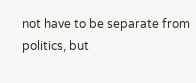not have to be separate from politics, but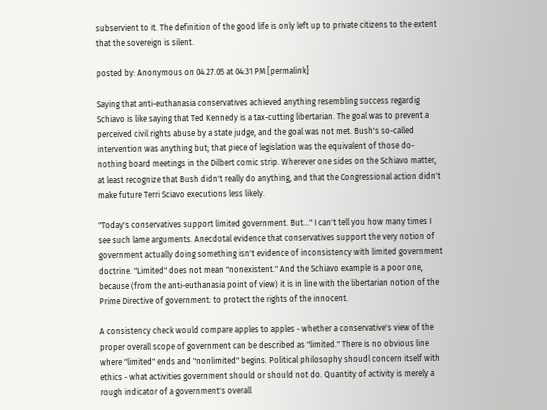subservient to it. The definition of the good life is only left up to private citizens to the extent that the sovereign is silent.

posted by: Anonymous on 04.27.05 at 04:31 PM [permalink]

Saying that anti-euthanasia conservatives achieved anything resembling success regardig Schiavo is like saying that Ted Kennedy is a tax-cutting libertarian. The goal was to prevent a perceived civil rights abuse by a state judge, and the goal was not met. Bush's so-called intervention was anything but; that piece of legislation was the equivalent of those do-nothing board meetings in the Dilbert comic strip. Wherever one sides on the Schiavo matter, at least recognize that Bush didn't really do anything, and that the Congressional action didn't make future Terri Sciavo executions less likely.

"Today's conservatives support limited government. But..." I can't tell you how many times I see such lame arguments. Anecdotal evidence that conservatives support the very notion of government actually doing something isn't evidence of inconsistency with limited government doctrine. "Limited" does not mean "nonexistent." And the Schiavo example is a poor one, because (from the anti-euthanasia point of view) it is in line with the libertarian notion of the Prime Directive of government: to protect the rights of the innocent.

A consistency check would compare apples to apples - whether a conservative's view of the proper overall scope of government can be described as "limited." There is no obvious line where "limited" ends and "nonlimited" begins. Political philosophy shoudl concern itself with ethics - what activities government should or should not do. Quantity of activity is merely a rough indicator of a government's overall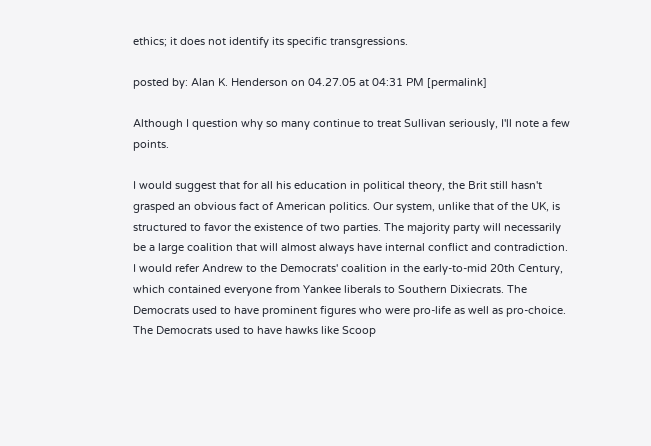ethics; it does not identify its specific transgressions.

posted by: Alan K. Henderson on 04.27.05 at 04:31 PM [permalink]

Although I question why so many continue to treat Sullivan seriously, I'll note a few points.

I would suggest that for all his education in political theory, the Brit still hasn't grasped an obvious fact of American politics. Our system, unlike that of the UK, is structured to favor the existence of two parties. The majority party will necessarily be a large coalition that will almost always have internal conflict and contradiction. I would refer Andrew to the Democrats' coalition in the early-to-mid 20th Century, which contained everyone from Yankee liberals to Southern Dixiecrats. The Democrats used to have prominent figures who were pro-life as well as pro-choice. The Democrats used to have hawks like Scoop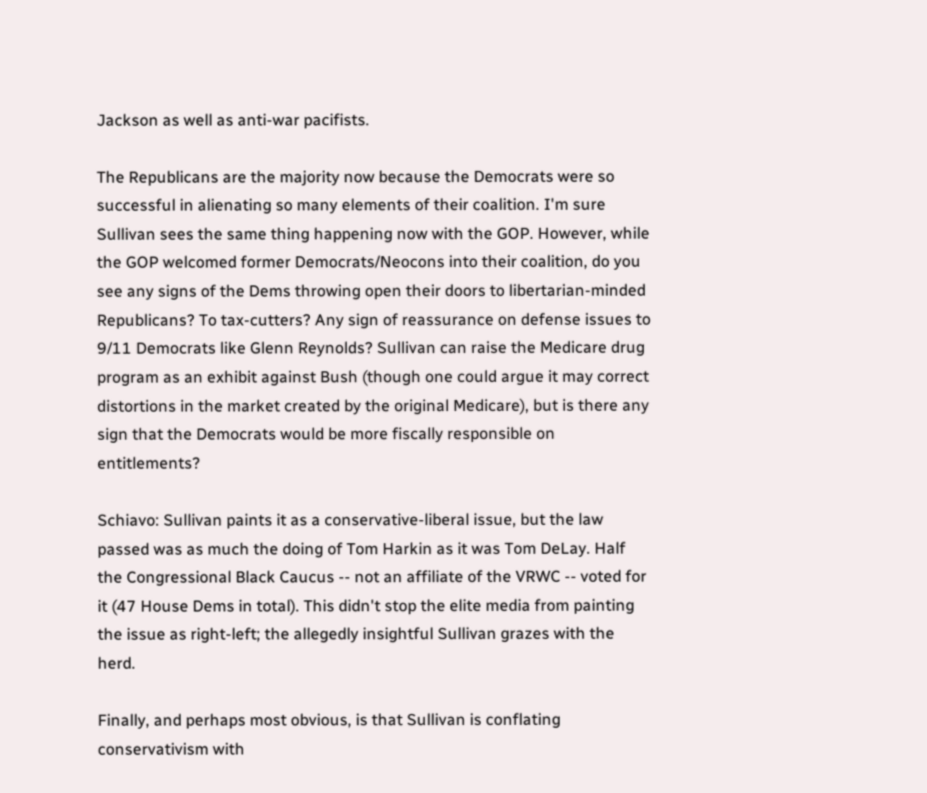Jackson as well as anti-war pacifists.

The Republicans are the majority now because the Democrats were so successful in alienating so many elements of their coalition. I'm sure Sullivan sees the same thing happening now with the GOP. However, while the GOP welcomed former Democrats/Neocons into their coalition, do you see any signs of the Dems throwing open their doors to libertarian-minded Republicans? To tax-cutters? Any sign of reassurance on defense issues to 9/11 Democrats like Glenn Reynolds? Sullivan can raise the Medicare drug program as an exhibit against Bush (though one could argue it may correct distortions in the market created by the original Medicare), but is there any sign that the Democrats would be more fiscally responsible on entitlements?

Schiavo: Sullivan paints it as a conservative-liberal issue, but the law passed was as much the doing of Tom Harkin as it was Tom DeLay. Half the Congressional Black Caucus -- not an affiliate of the VRWC -- voted for it (47 House Dems in total). This didn't stop the elite media from painting the issue as right-left; the allegedly insightful Sullivan grazes with the herd.

Finally, and perhaps most obvious, is that Sullivan is conflating conservativism with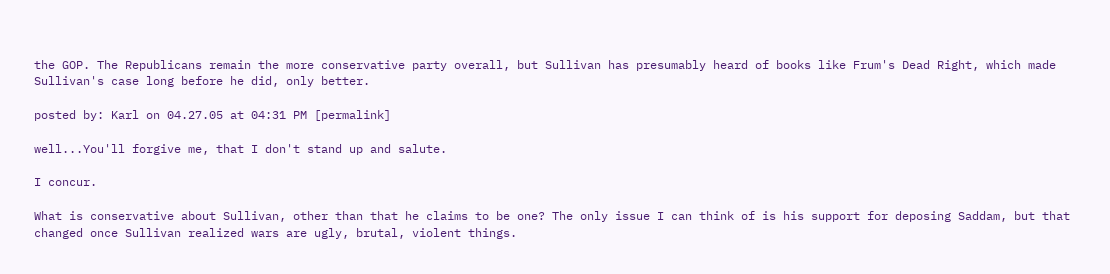the GOP. The Republicans remain the more conservative party overall, but Sullivan has presumably heard of books like Frum's Dead Right, which made Sullivan's case long before he did, only better.

posted by: Karl on 04.27.05 at 04:31 PM [permalink]

well...You'll forgive me, that I don't stand up and salute.

I concur.

What is conservative about Sullivan, other than that he claims to be one? The only issue I can think of is his support for deposing Saddam, but that changed once Sullivan realized wars are ugly, brutal, violent things.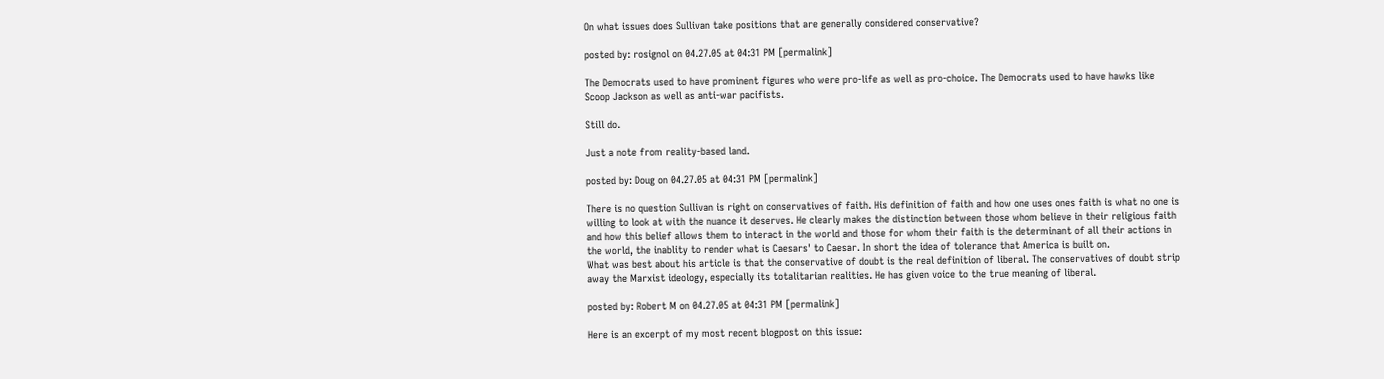On what issues does Sullivan take positions that are generally considered conservative?

posted by: rosignol on 04.27.05 at 04:31 PM [permalink]

The Democrats used to have prominent figures who were pro-life as well as pro-choice. The Democrats used to have hawks like Scoop Jackson as well as anti-war pacifists.

Still do.

Just a note from reality-based land.

posted by: Doug on 04.27.05 at 04:31 PM [permalink]

There is no question Sullivan is right on conservatives of faith. His definition of faith and how one uses ones faith is what no one is willing to look at with the nuance it deserves. He clearly makes the distinction between those whom believe in their religious faith and how this belief allows them to interact in the world and those for whom their faith is the determinant of all their actions in the world, the inablity to render what is Caesars' to Caesar. In short the idea of tolerance that America is built on.
What was best about his article is that the conservative of doubt is the real definition of liberal. The conservatives of doubt strip away the Marxist ideology, especially its totalitarian realities. He has given voice to the true meaning of liberal.

posted by: Robert M on 04.27.05 at 04:31 PM [permalink]

Here is an excerpt of my most recent blogpost on this issue: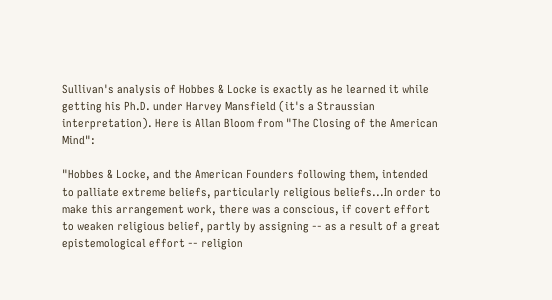Sullivan's analysis of Hobbes & Locke is exactly as he learned it while getting his Ph.D. under Harvey Mansfield (it's a Straussian interpretation). Here is Allan Bloom from "The Closing of the American Mind":

"Hobbes & Locke, and the American Founders following them, intended to palliate extreme beliefs, particularly religious beliefs...In order to make this arrangement work, there was a conscious, if covert effort to weaken religious belief, partly by assigning -- as a result of a great epistemological effort -- religion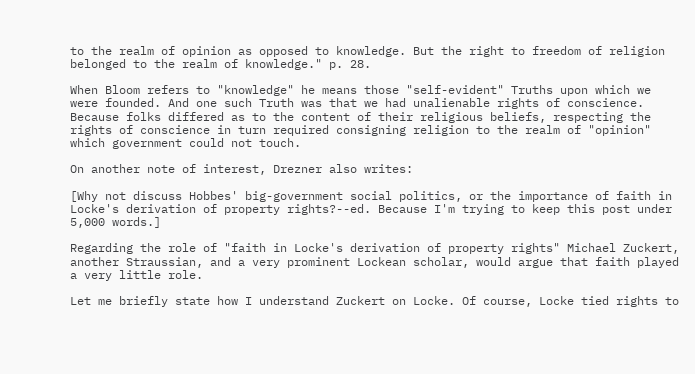to the realm of opinion as opposed to knowledge. But the right to freedom of religion belonged to the realm of knowledge." p. 28.

When Bloom refers to "knowledge" he means those "self-evident" Truths upon which we were founded. And one such Truth was that we had unalienable rights of conscience. Because folks differed as to the content of their religious beliefs, respecting the rights of conscience in turn required consigning religion to the realm of "opinion" which government could not touch.

On another note of interest, Drezner also writes:

[Why not discuss Hobbes' big-government social politics, or the importance of faith in Locke's derivation of property rights?--ed. Because I'm trying to keep this post under 5,000 words.]

Regarding the role of "faith in Locke's derivation of property rights" Michael Zuckert, another Straussian, and a very prominent Lockean scholar, would argue that faith played a very little role.

Let me briefly state how I understand Zuckert on Locke. Of course, Locke tied rights to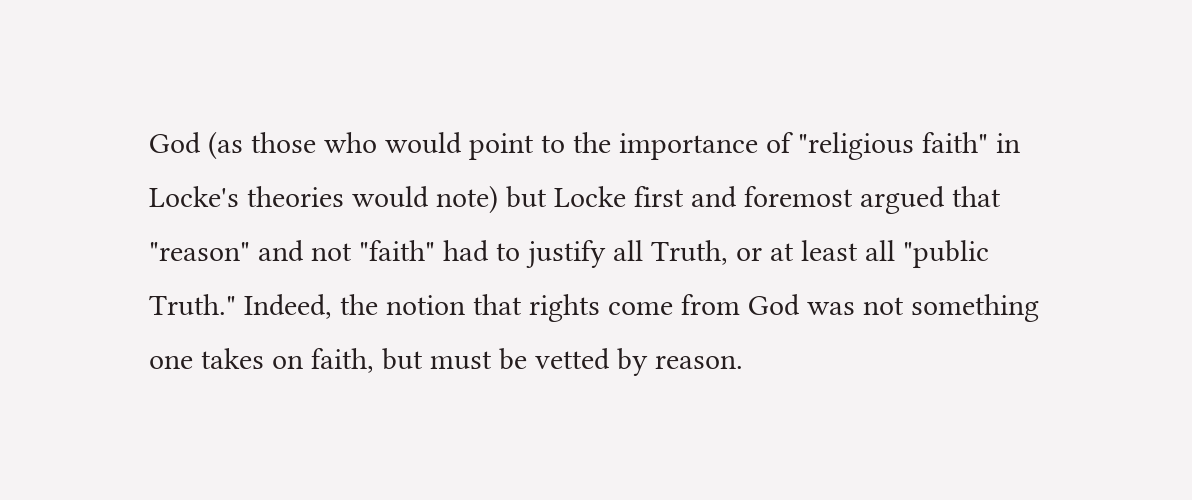God (as those who would point to the importance of "religious faith" in Locke's theories would note) but Locke first and foremost argued that "reason" and not "faith" had to justify all Truth, or at least all "public Truth." Indeed, the notion that rights come from God was not something one takes on faith, but must be vetted by reason.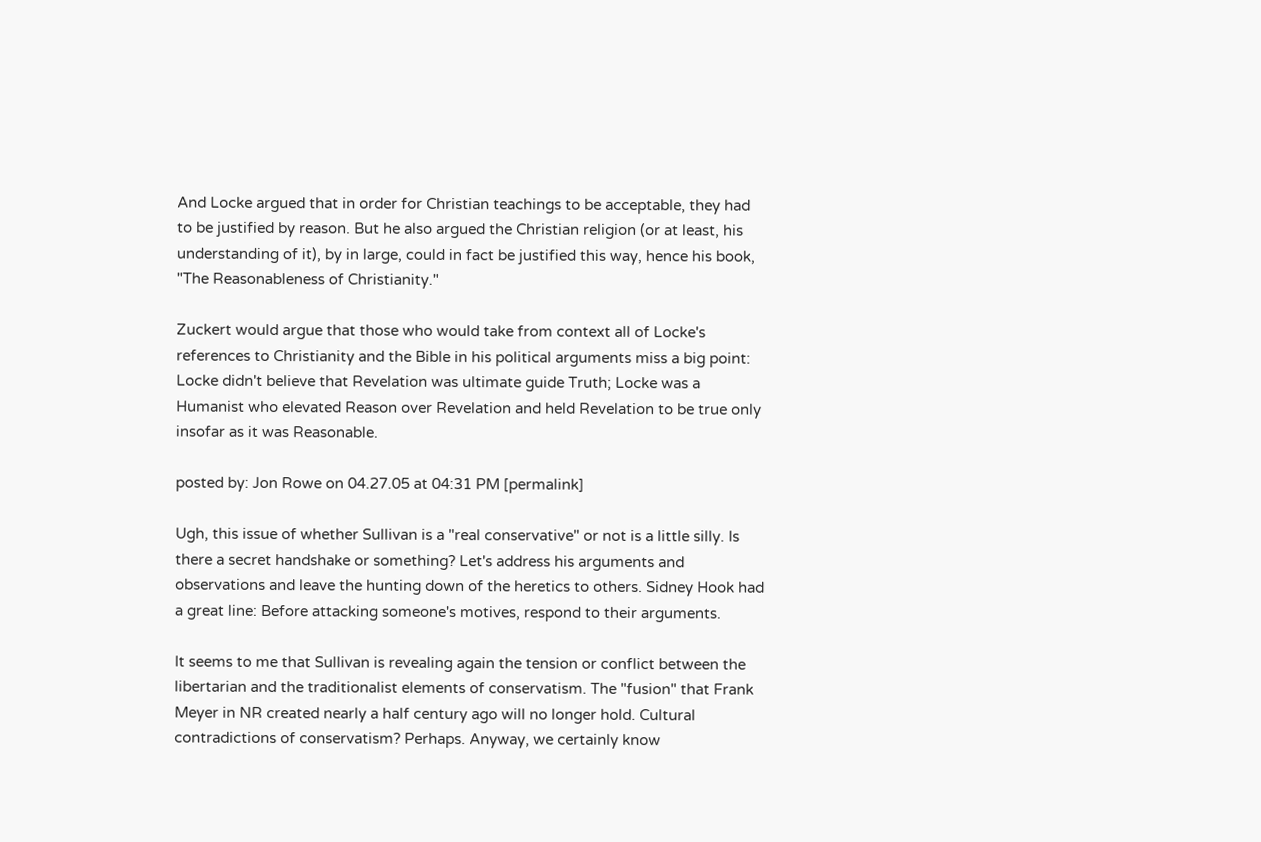And Locke argued that in order for Christian teachings to be acceptable, they had to be justified by reason. But he also argued the Christian religion (or at least, his understanding of it), by in large, could in fact be justified this way, hence his book, "The Reasonableness of Christianity."

Zuckert would argue that those who would take from context all of Locke's references to Christianity and the Bible in his political arguments miss a big point: Locke didn't believe that Revelation was ultimate guide Truth; Locke was a Humanist who elevated Reason over Revelation and held Revelation to be true only insofar as it was Reasonable.

posted by: Jon Rowe on 04.27.05 at 04:31 PM [permalink]

Ugh, this issue of whether Sullivan is a "real conservative" or not is a little silly. Is there a secret handshake or something? Let's address his arguments and observations and leave the hunting down of the heretics to others. Sidney Hook had a great line: Before attacking someone's motives, respond to their arguments.

It seems to me that Sullivan is revealing again the tension or conflict between the libertarian and the traditionalist elements of conservatism. The "fusion" that Frank Meyer in NR created nearly a half century ago will no longer hold. Cultural contradictions of conservatism? Perhaps. Anyway, we certainly know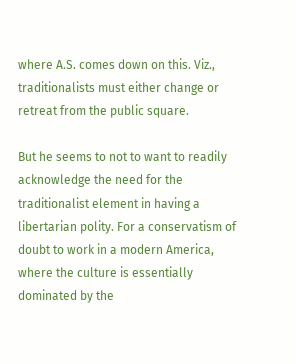where A.S. comes down on this. Viz., traditionalists must either change or retreat from the public square.

But he seems to not to want to readily acknowledge the need for the traditionalist element in having a libertarian polity. For a conservatism of doubt to work in a modern America, where the culture is essentially dominated by the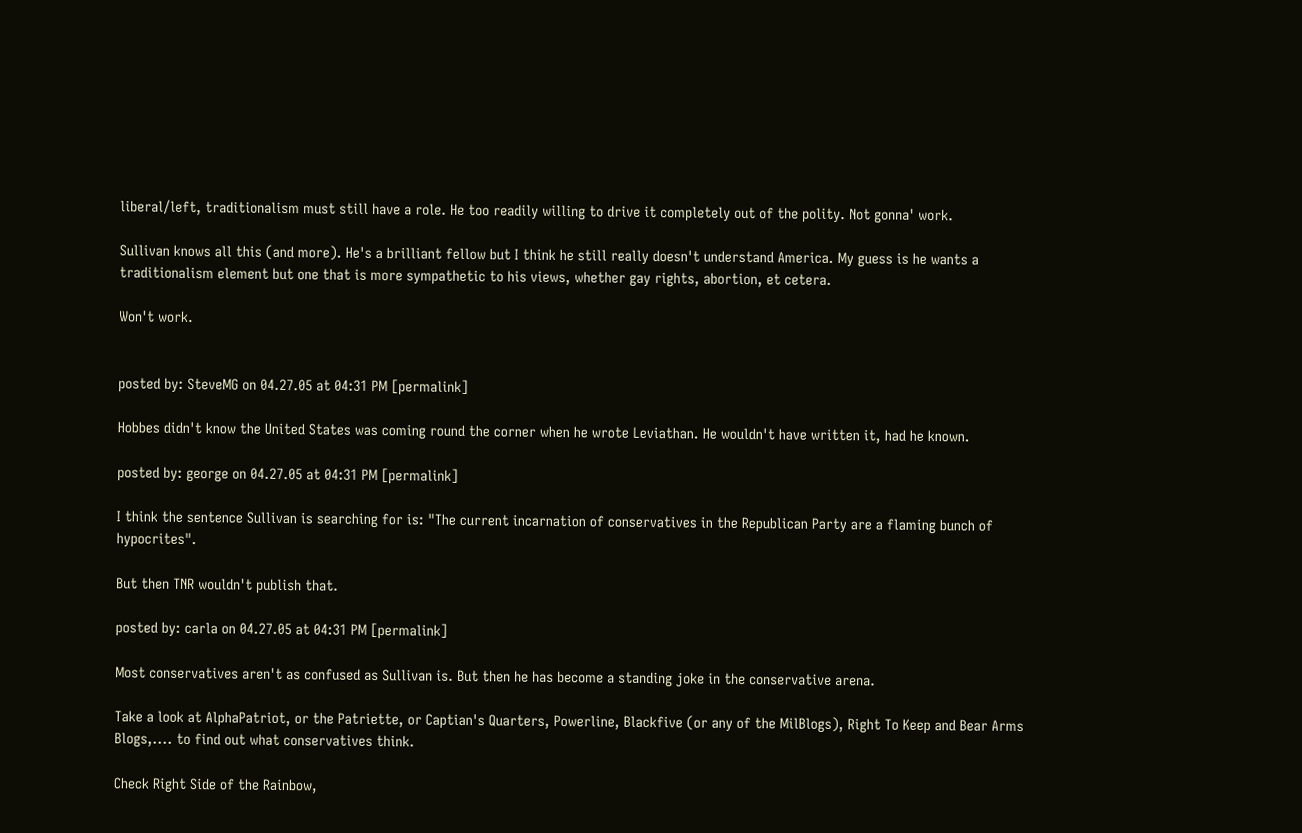liberal/left, traditionalism must still have a role. He too readily willing to drive it completely out of the polity. Not gonna' work.

Sullivan knows all this (and more). He's a brilliant fellow but I think he still really doesn't understand America. My guess is he wants a traditionalism element but one that is more sympathetic to his views, whether gay rights, abortion, et cetera.

Won't work.


posted by: SteveMG on 04.27.05 at 04:31 PM [permalink]

Hobbes didn't know the United States was coming round the corner when he wrote Leviathan. He wouldn't have written it, had he known.

posted by: george on 04.27.05 at 04:31 PM [permalink]

I think the sentence Sullivan is searching for is: "The current incarnation of conservatives in the Republican Party are a flaming bunch of hypocrites".

But then TNR wouldn't publish that.

posted by: carla on 04.27.05 at 04:31 PM [permalink]

Most conservatives aren't as confused as Sullivan is. But then he has become a standing joke in the conservative arena.

Take a look at AlphaPatriot, or the Patriette, or Captian's Quarters, Powerline, Blackfive (or any of the MilBlogs), Right To Keep and Bear Arms Blogs,.... to find out what conservatives think.

Check Right Side of the Rainbow,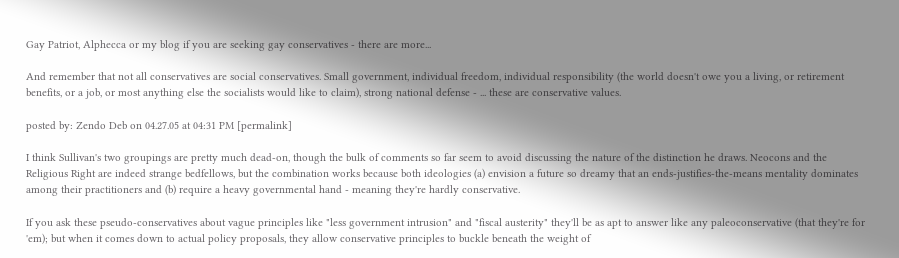Gay Patriot, Alphecca or my blog if you are seeking gay conservatives - there are more...

And remember that not all conservatives are social conservatives. Small government, individual freedom, individual responsibility (the world doesn't owe you a living, or retirement benefits, or a job, or most anything else the socialists would like to claim), strong national defense - ... these are conservative values.

posted by: Zendo Deb on 04.27.05 at 04:31 PM [permalink]

I think Sullivan's two groupings are pretty much dead-on, though the bulk of comments so far seem to avoid discussing the nature of the distinction he draws. Neocons and the Religious Right are indeed strange bedfellows, but the combination works because both ideologies (a) envision a future so dreamy that an ends-justifies-the-means mentality dominates among their practitioners and (b) require a heavy governmental hand - meaning they're hardly conservative.

If you ask these pseudo-conservatives about vague principles like "less government intrusion" and "fiscal austerity" they'll be as apt to answer like any paleoconservative (that they're for 'em); but when it comes down to actual policy proposals, they allow conservative principles to buckle beneath the weight of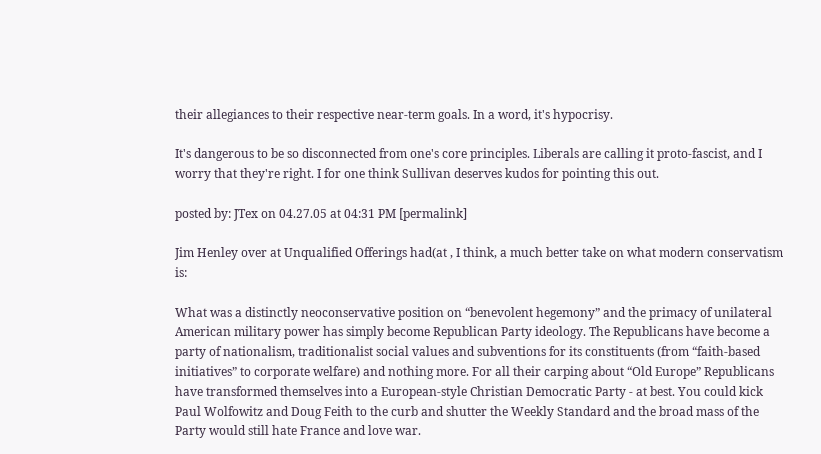their allegiances to their respective near-term goals. In a word, it's hypocrisy.

It's dangerous to be so disconnected from one's core principles. Liberals are calling it proto-fascist, and I worry that they're right. I for one think Sullivan deserves kudos for pointing this out.

posted by: JTex on 04.27.05 at 04:31 PM [permalink]

Jim Henley over at Unqualified Offerings had(at , I think, a much better take on what modern conservatism is:

What was a distinctly neoconservative position on “benevolent hegemony” and the primacy of unilateral American military power has simply become Republican Party ideology. The Republicans have become a party of nationalism, traditionalist social values and subventions for its constituents (from “faith-based initiatives” to corporate welfare) and nothing more. For all their carping about “Old Europe” Republicans have transformed themselves into a European-style Christian Democratic Party - at best. You could kick Paul Wolfowitz and Doug Feith to the curb and shutter the Weekly Standard and the broad mass of the Party would still hate France and love war.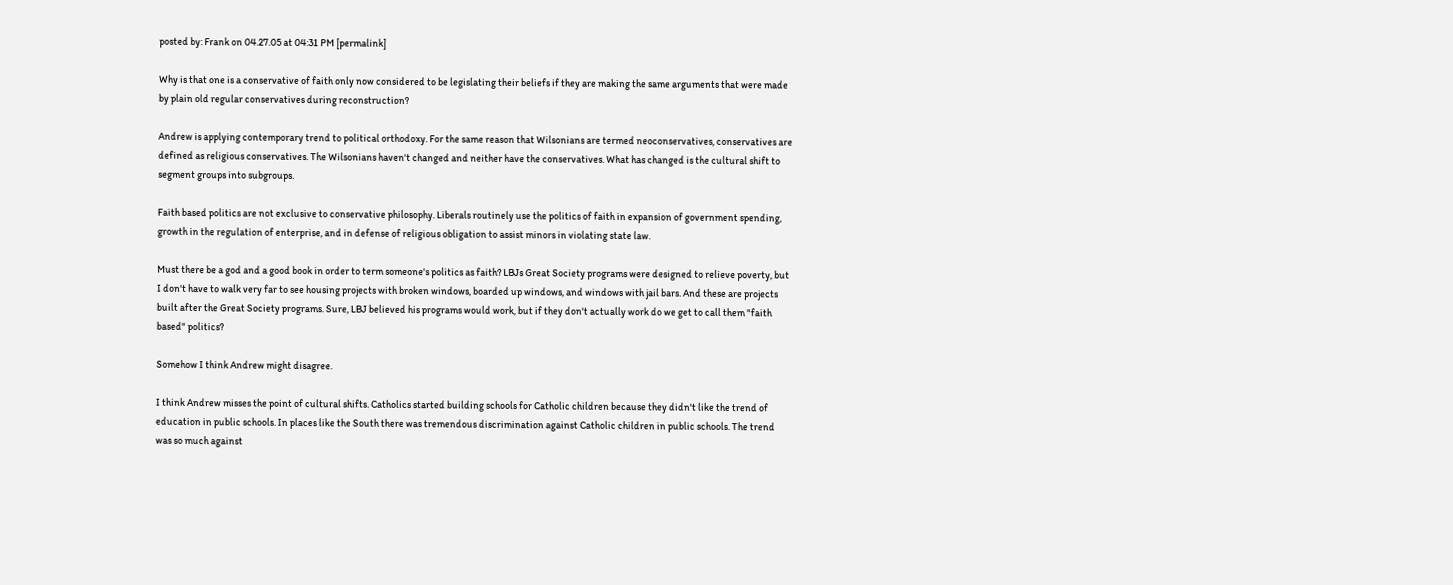posted by: Frank on 04.27.05 at 04:31 PM [permalink]

Why is that one is a conservative of faith only now considered to be legislating their beliefs if they are making the same arguments that were made by plain old regular conservatives during reconstruction?

Andrew is applying contemporary trend to political orthodoxy. For the same reason that Wilsonians are termed neoconservatives, conservatives are defined as religious conservatives. The Wilsonians haven't changed and neither have the conservatives. What has changed is the cultural shift to segment groups into subgroups.

Faith based politics are not exclusive to conservative philosophy. Liberals routinely use the politics of faith in expansion of government spending, growth in the regulation of enterprise, and in defense of religious obligation to assist minors in violating state law.

Must there be a god and a good book in order to term someone's politics as faith? LBJs Great Society programs were designed to relieve poverty, but I don't have to walk very far to see housing projects with broken windows, boarded up windows, and windows with jail bars. And these are projects built after the Great Society programs. Sure, LBJ believed his programs would work, but if they don't actually work do we get to call them "faith based" politics?

Somehow I think Andrew might disagree.

I think Andrew misses the point of cultural shifts. Catholics started building schools for Catholic children because they didn't like the trend of education in public schools. In places like the South there was tremendous discrimination against Catholic children in public schools. The trend was so much against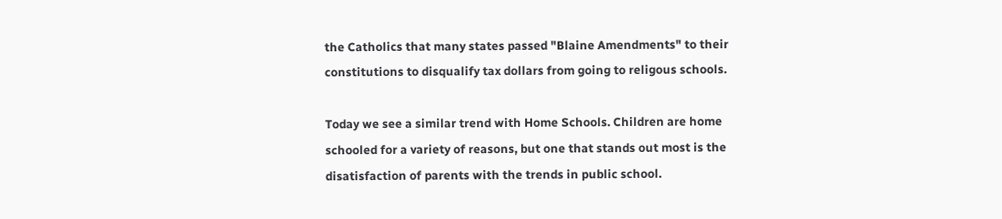the Catholics that many states passed "Blaine Amendments" to their constitutions to disqualify tax dollars from going to religous schools.

Today we see a similar trend with Home Schools. Children are home schooled for a variety of reasons, but one that stands out most is the disatisfaction of parents with the trends in public school.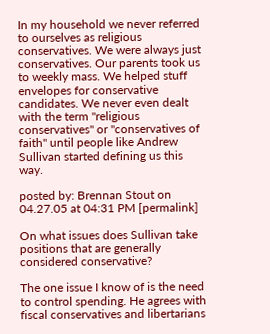In my household we never referred to ourselves as religious conservatives. We were always just conservatives. Our parents took us to weekly mass. We helped stuff envelopes for conservative candidates. We never even dealt with the term "religious conservatives" or "conservatives of faith" until people like Andrew Sullivan started defining us this way.

posted by: Brennan Stout on 04.27.05 at 04:31 PM [permalink]

On what issues does Sullivan take positions that are generally considered conservative?

The one issue I know of is the need to control spending. He agrees with fiscal conservatives and libertarians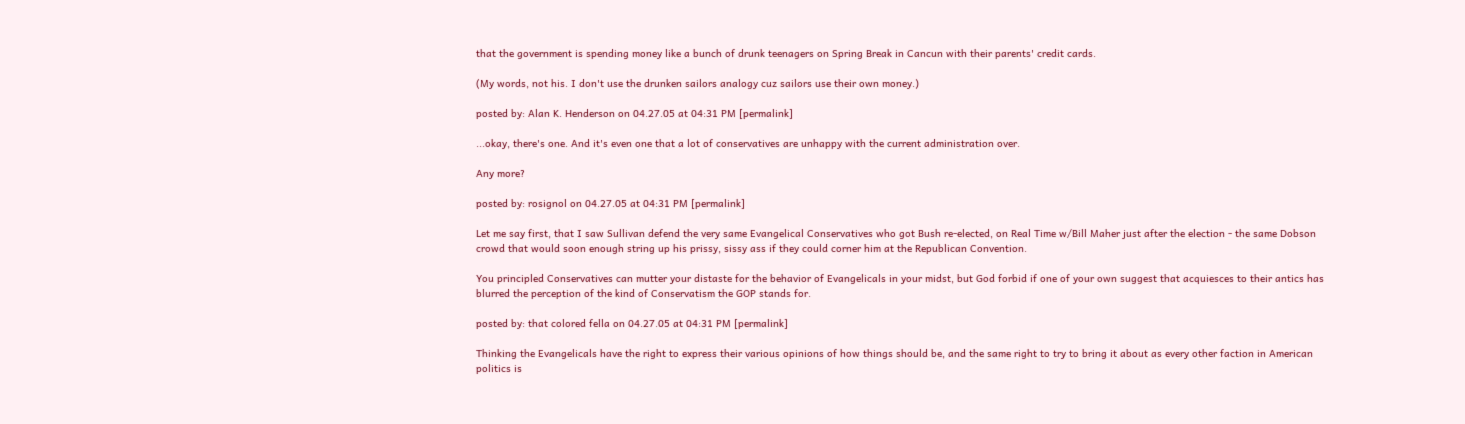that the government is spending money like a bunch of drunk teenagers on Spring Break in Cancun with their parents' credit cards.

(My words, not his. I don't use the drunken sailors analogy cuz sailors use their own money.)

posted by: Alan K. Henderson on 04.27.05 at 04:31 PM [permalink]

...okay, there's one. And it's even one that a lot of conservatives are unhappy with the current administration over.

Any more?

posted by: rosignol on 04.27.05 at 04:31 PM [permalink]

Let me say first, that I saw Sullivan defend the very same Evangelical Conservatives who got Bush re-elected, on Real Time w/Bill Maher just after the election - the same Dobson crowd that would soon enough string up his prissy, sissy ass if they could corner him at the Republican Convention.

You principled Conservatives can mutter your distaste for the behavior of Evangelicals in your midst, but God forbid if one of your own suggest that acquiesces to their antics has blurred the perception of the kind of Conservatism the GOP stands for.

posted by: that colored fella on 04.27.05 at 04:31 PM [permalink]

Thinking the Evangelicals have the right to express their various opinions of how things should be, and the same right to try to bring it about as every other faction in American politics is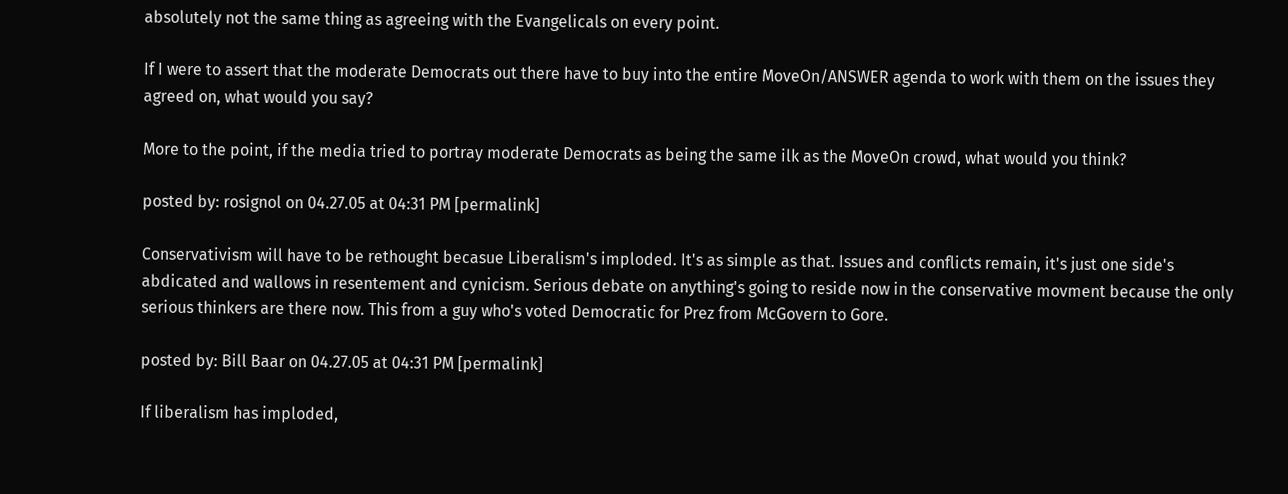absolutely not the same thing as agreeing with the Evangelicals on every point.

If I were to assert that the moderate Democrats out there have to buy into the entire MoveOn/ANSWER agenda to work with them on the issues they agreed on, what would you say?

More to the point, if the media tried to portray moderate Democrats as being the same ilk as the MoveOn crowd, what would you think?

posted by: rosignol on 04.27.05 at 04:31 PM [permalink]

Conservativism will have to be rethought becasue Liberalism's imploded. It's as simple as that. Issues and conflicts remain, it's just one side's abdicated and wallows in resentement and cynicism. Serious debate on anything's going to reside now in the conservative movment because the only serious thinkers are there now. This from a guy who's voted Democratic for Prez from McGovern to Gore.

posted by: Bill Baar on 04.27.05 at 04:31 PM [permalink]

If liberalism has imploded,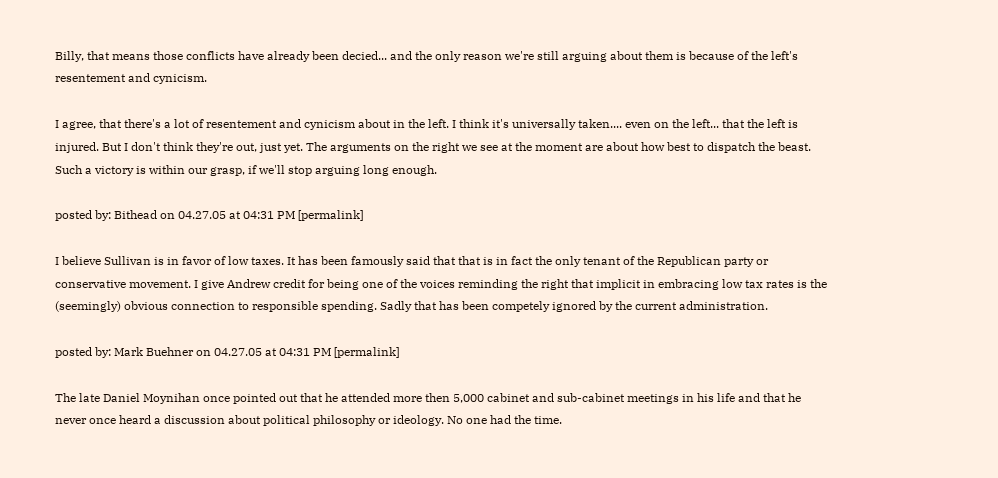Billy, that means those conflicts have already been decied... and the only reason we're still arguing about them is because of the left's resentement and cynicism.

I agree, that there's a lot of resentement and cynicism about in the left. I think it's universally taken.... even on the left... that the left is injured. But I don't think they're out, just yet. The arguments on the right we see at the moment are about how best to dispatch the beast. Such a victory is within our grasp, if we'll stop arguing long enough.

posted by: Bithead on 04.27.05 at 04:31 PM [permalink]

I believe Sullivan is in favor of low taxes. It has been famously said that that is in fact the only tenant of the Republican party or conservative movement. I give Andrew credit for being one of the voices reminding the right that implicit in embracing low tax rates is the (seemingly) obvious connection to responsible spending. Sadly that has been competely ignored by the current administration.

posted by: Mark Buehner on 04.27.05 at 04:31 PM [permalink]

The late Daniel Moynihan once pointed out that he attended more then 5,000 cabinet and sub-cabinet meetings in his life and that he never once heard a discussion about political philosophy or ideology. No one had the time.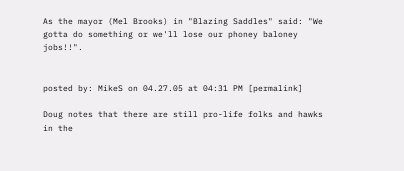As the mayor (Mel Brooks) in "Blazing Saddles" said: "We gotta do something or we'll lose our phoney baloney jobs!!".


posted by: MikeS on 04.27.05 at 04:31 PM [permalink]

Doug notes that there are still pro-life folks and hawks in the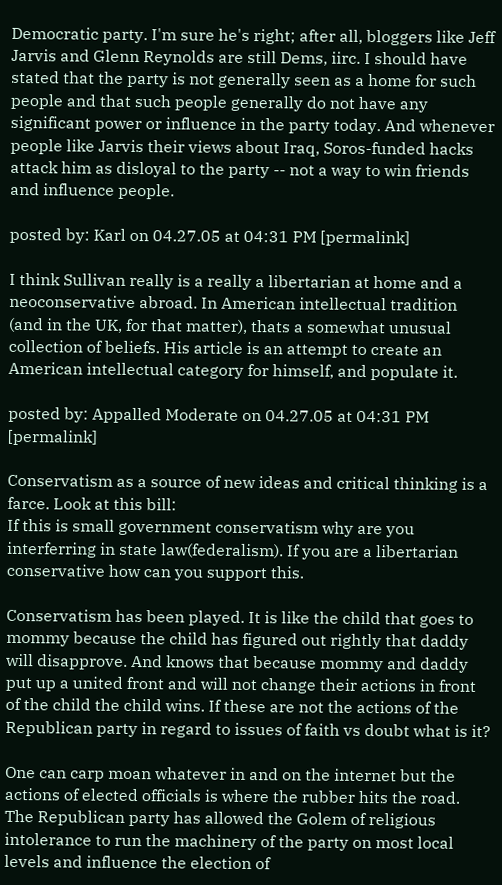Democratic party. I'm sure he's right; after all, bloggers like Jeff Jarvis and Glenn Reynolds are still Dems, iirc. I should have stated that the party is not generally seen as a home for such people and that such people generally do not have any significant power or influence in the party today. And whenever people like Jarvis their views about Iraq, Soros-funded hacks attack him as disloyal to the party -- not a way to win friends and influence people.

posted by: Karl on 04.27.05 at 04:31 PM [permalink]

I think Sullivan really is a really a libertarian at home and a neoconservative abroad. In American intellectual tradition (and in the UK, for that matter), thats a somewhat unusual collection of beliefs. His article is an attempt to create an American intellectual category for himself, and populate it.

posted by: Appalled Moderate on 04.27.05 at 04:31 PM [permalink]

Conservatism as a source of new ideas and critical thinking is a farce. Look at this bill:
If this is small government conservatism why are you interferring in state law(federalism). If you are a libertarian conservative how can you support this.

Conservatism has been played. It is like the child that goes to mommy because the child has figured out rightly that daddy will disapprove. And knows that because mommy and daddy put up a united front and will not change their actions in front of the child the child wins. If these are not the actions of the Republican party in regard to issues of faith vs doubt what is it?

One can carp moan whatever in and on the internet but the actions of elected officials is where the rubber hits the road. The Republican party has allowed the Golem of religious intolerance to run the machinery of the party on most local levels and influence the election of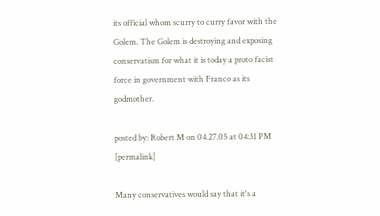its official whom scurry to curry favor with the Golem. The Golem is destroying and exposing conservatism for what it is today a proto facist force in government with Franco as its godmother.

posted by: Robert M on 04.27.05 at 04:31 PM [permalink]

Many conservatives would say that it's a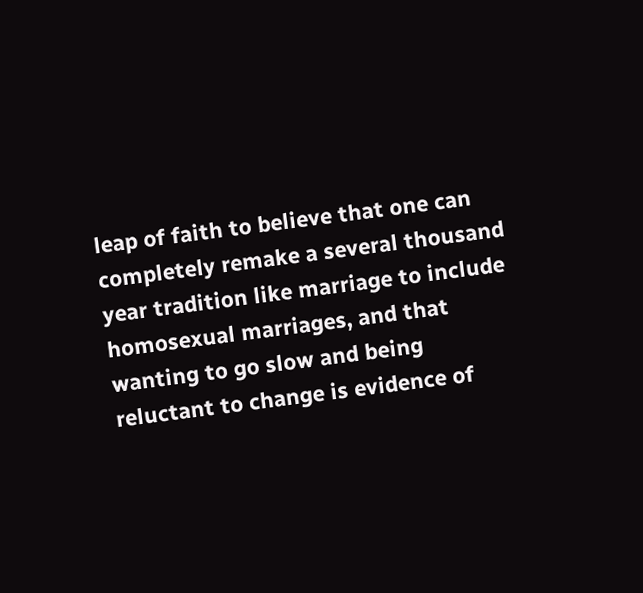leap of faith to believe that one can completely remake a several thousand year tradition like marriage to include homosexual marriages, and that wanting to go slow and being reluctant to change is evidence of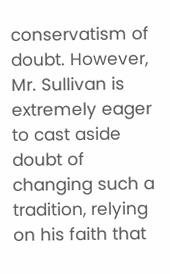conservatism of doubt. However, Mr. Sullivan is extremely eager to cast aside doubt of changing such a tradition, relying on his faith that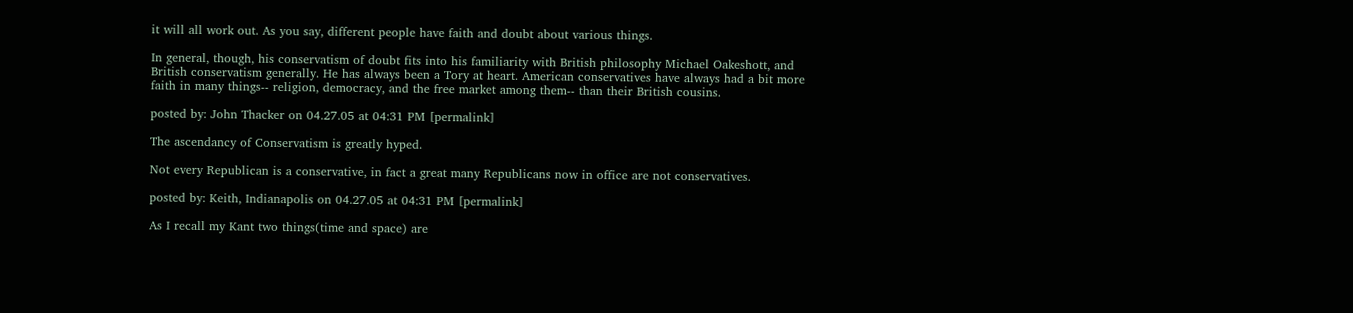it will all work out. As you say, different people have faith and doubt about various things.

In general, though, his conservatism of doubt fits into his familiarity with British philosophy Michael Oakeshott, and British conservatism generally. He has always been a Tory at heart. American conservatives have always had a bit more faith in many things-- religion, democracy, and the free market among them-- than their British cousins.

posted by: John Thacker on 04.27.05 at 04:31 PM [permalink]

The ascendancy of Conservatism is greatly hyped.

Not every Republican is a conservative, in fact a great many Republicans now in office are not conservatives.

posted by: Keith, Indianapolis on 04.27.05 at 04:31 PM [permalink]

As I recall my Kant two things(time and space) are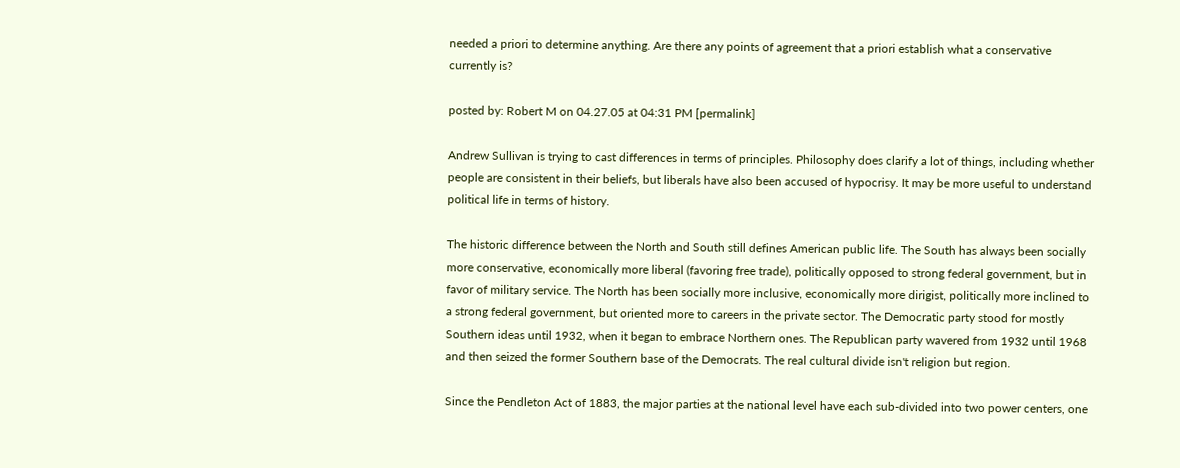needed a priori to determine anything. Are there any points of agreement that a priori establish what a conservative currently is?

posted by: Robert M on 04.27.05 at 04:31 PM [permalink]

Andrew Sullivan is trying to cast differences in terms of principles. Philosophy does clarify a lot of things, including whether people are consistent in their beliefs, but liberals have also been accused of hypocrisy. It may be more useful to understand political life in terms of history.

The historic difference between the North and South still defines American public life. The South has always been socially more conservative, economically more liberal (favoring free trade), politically opposed to strong federal government, but in favor of military service. The North has been socially more inclusive, economically more dirigist, politically more inclined to a strong federal government, but oriented more to careers in the private sector. The Democratic party stood for mostly Southern ideas until 1932, when it began to embrace Northern ones. The Republican party wavered from 1932 until 1968 and then seized the former Southern base of the Democrats. The real cultural divide isn't religion but region.

Since the Pendleton Act of 1883, the major parties at the national level have each sub-divided into two power centers, one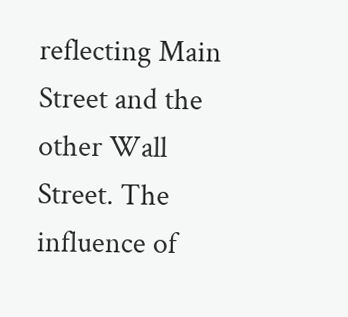reflecting Main Street and the other Wall Street. The influence of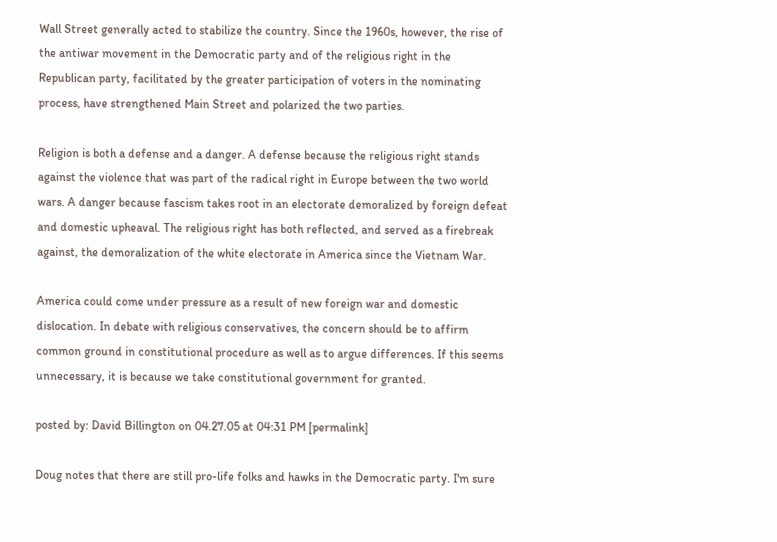Wall Street generally acted to stabilize the country. Since the 1960s, however, the rise of the antiwar movement in the Democratic party and of the religious right in the Republican party, facilitated by the greater participation of voters in the nominating process, have strengthened Main Street and polarized the two parties.

Religion is both a defense and a danger. A defense because the religious right stands against the violence that was part of the radical right in Europe between the two world wars. A danger because fascism takes root in an electorate demoralized by foreign defeat and domestic upheaval. The religious right has both reflected, and served as a firebreak against, the demoralization of the white electorate in America since the Vietnam War.

America could come under pressure as a result of new foreign war and domestic dislocation. In debate with religious conservatives, the concern should be to affirm common ground in constitutional procedure as well as to argue differences. If this seems unnecessary, it is because we take constitutional government for granted.

posted by: David Billington on 04.27.05 at 04:31 PM [permalink]

Doug notes that there are still pro-life folks and hawks in the Democratic party. I'm sure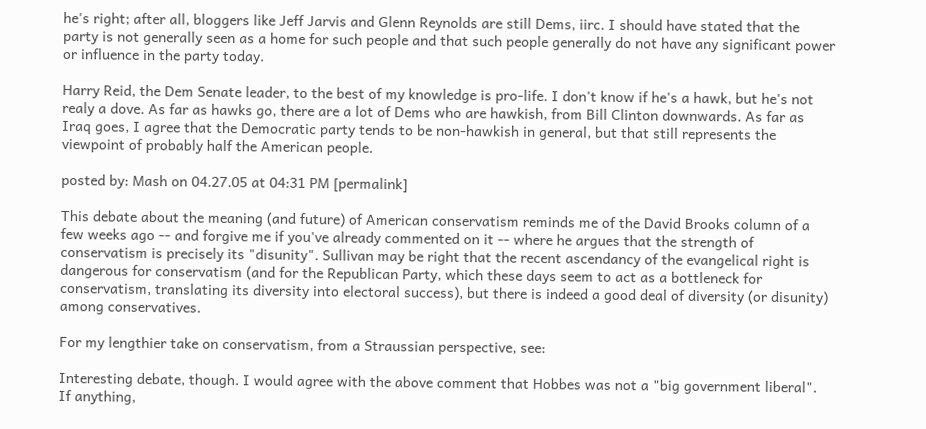he's right; after all, bloggers like Jeff Jarvis and Glenn Reynolds are still Dems, iirc. I should have stated that the party is not generally seen as a home for such people and that such people generally do not have any significant power or influence in the party today.

Harry Reid, the Dem Senate leader, to the best of my knowledge is pro-life. I don't know if he's a hawk, but he's not realy a dove. As far as hawks go, there are a lot of Dems who are hawkish, from Bill Clinton downwards. As far as Iraq goes, I agree that the Democratic party tends to be non-hawkish in general, but that still represents the viewpoint of probably half the American people.

posted by: Mash on 04.27.05 at 04:31 PM [permalink]

This debate about the meaning (and future) of American conservatism reminds me of the David Brooks column of a few weeks ago -- and forgive me if you've already commented on it -- where he argues that the strength of conservatism is precisely its "disunity". Sullivan may be right that the recent ascendancy of the evangelical right is dangerous for conservatism (and for the Republican Party, which these days seem to act as a bottleneck for conservatism, translating its diversity into electoral success), but there is indeed a good deal of diversity (or disunity) among conservatives.

For my lengthier take on conservatism, from a Straussian perspective, see:

Interesting debate, though. I would agree with the above comment that Hobbes was not a "big government liberal". If anything,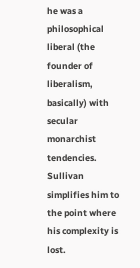he was a philosophical liberal (the founder of liberalism, basically) with secular monarchist tendencies. Sullivan simplifies him to the point where his complexity is lost.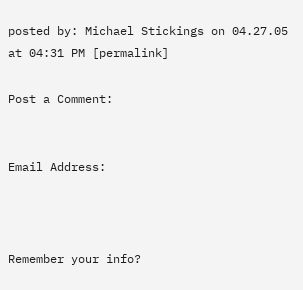posted by: Michael Stickings on 04.27.05 at 04:31 PM [permalink]

Post a Comment:


Email Address:



Remember your info?